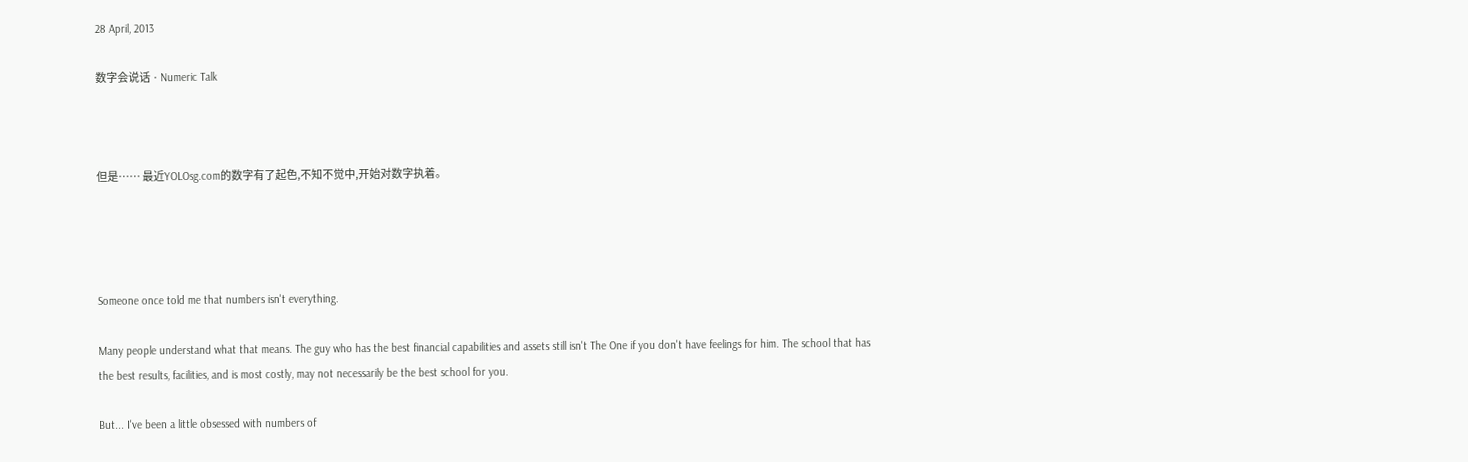28 April, 2013

数字会说话 · Numeric Talk



但是…… 最近YOLOsg.com的数字有了起色,不知不觉中,开始对数字执着。




Someone once told me that numbers isn't everything.

Many people understand what that means. The guy who has the best financial capabilities and assets still isn't The One if you don't have feelings for him. The school that has the best results, facilities, and is most costly, may not necessarily be the best school for you.

But... I've been a little obsessed with numbers of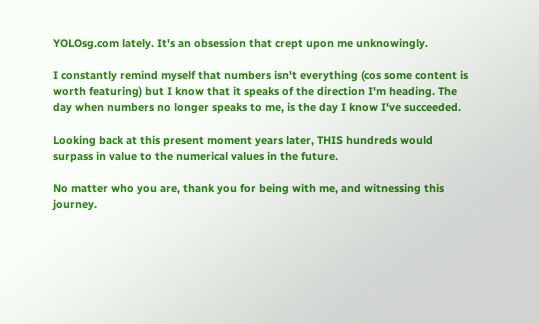YOLOsg.com lately. It's an obsession that crept upon me unknowingly.

I constantly remind myself that numbers isn't everything (cos some content is worth featuring) but I know that it speaks of the direction I'm heading. The day when numbers no longer speaks to me, is the day I know I've succeeded.

Looking back at this present moment years later, THIS hundreds would surpass in value to the numerical values in the future.

No matter who you are, thank you for being with me, and witnessing this journey.